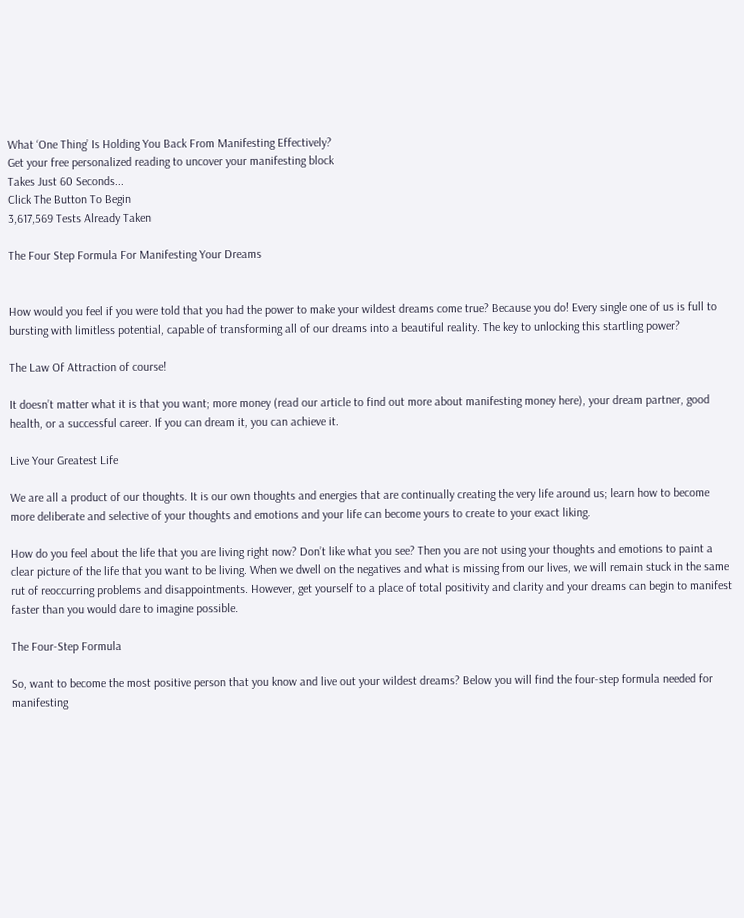What ‘One Thing’ Is Holding You Back From Manifesting Effectively?
Get your free personalized reading to uncover your manifesting block
Takes Just 60 Seconds...
Click The Button To Begin
3,617,569 Tests Already Taken

The Four Step Formula For Manifesting Your Dreams


How would you feel if you were told that you had the power to make your wildest dreams come true? Because you do! Every single one of us is full to bursting with limitless potential, capable of transforming all of our dreams into a beautiful reality. The key to unlocking this startling power?

The Law Of Attraction of course!

It doesn’t matter what it is that you want; more money (read our article to find out more about manifesting money here), your dream partner, good health, or a successful career. If you can dream it, you can achieve it.

Live Your Greatest Life

We are all a product of our thoughts. It is our own thoughts and energies that are continually creating the very life around us; learn how to become more deliberate and selective of your thoughts and emotions and your life can become yours to create to your exact liking.

How do you feel about the life that you are living right now? Don’t like what you see? Then you are not using your thoughts and emotions to paint a clear picture of the life that you want to be living. When we dwell on the negatives and what is missing from our lives, we will remain stuck in the same rut of reoccurring problems and disappointments. However, get yourself to a place of total positivity and clarity and your dreams can begin to manifest faster than you would dare to imagine possible.

The Four-Step Formula

So, want to become the most positive person that you know and live out your wildest dreams? Below you will find the four-step formula needed for manifesting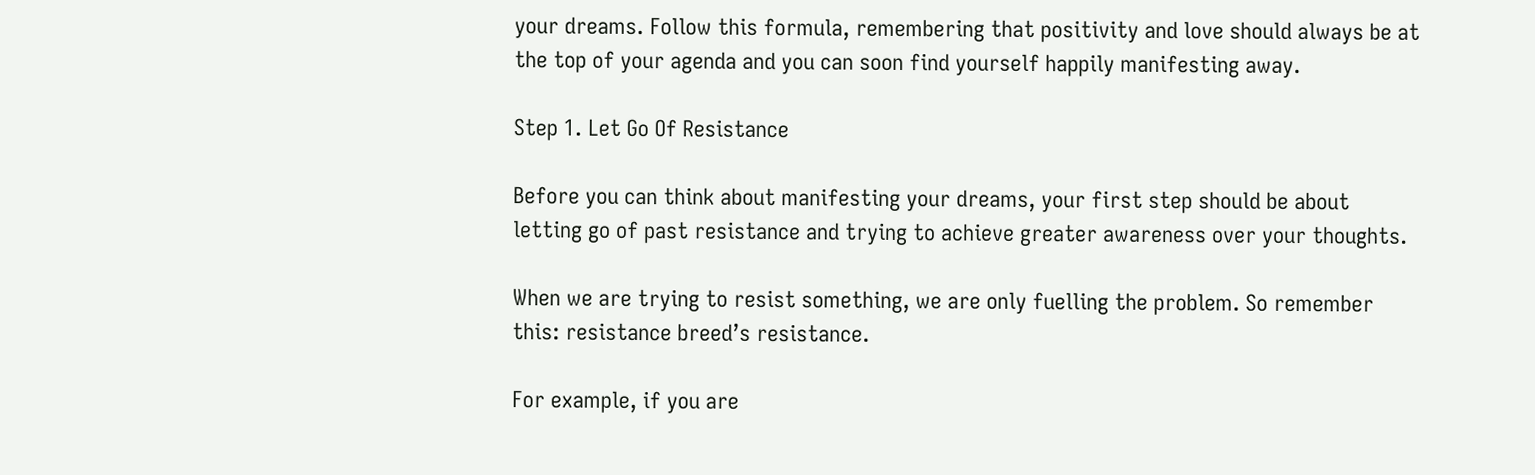your dreams. Follow this formula, remembering that positivity and love should always be at the top of your agenda and you can soon find yourself happily manifesting away.

Step 1. Let Go Of Resistance

Before you can think about manifesting your dreams, your first step should be about letting go of past resistance and trying to achieve greater awareness over your thoughts.

When we are trying to resist something, we are only fuelling the problem. So remember this: resistance breed’s resistance.

For example, if you are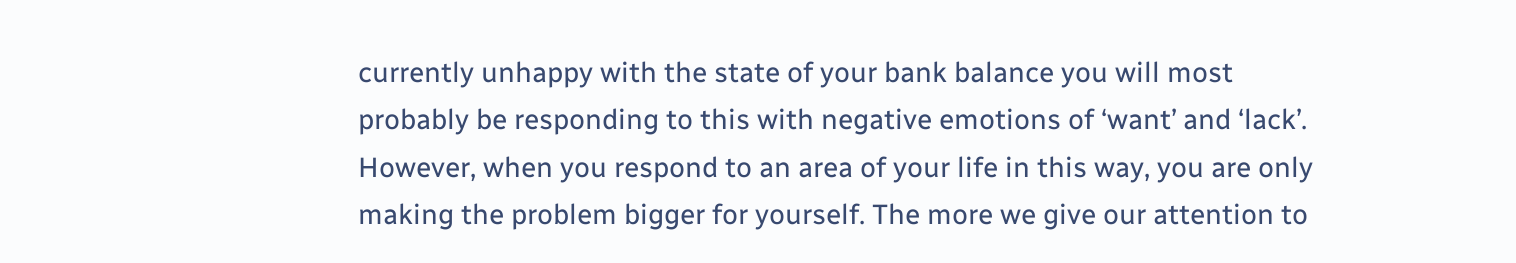currently unhappy with the state of your bank balance you will most probably be responding to this with negative emotions of ‘want’ and ‘lack’. However, when you respond to an area of your life in this way, you are only making the problem bigger for yourself. The more we give our attention to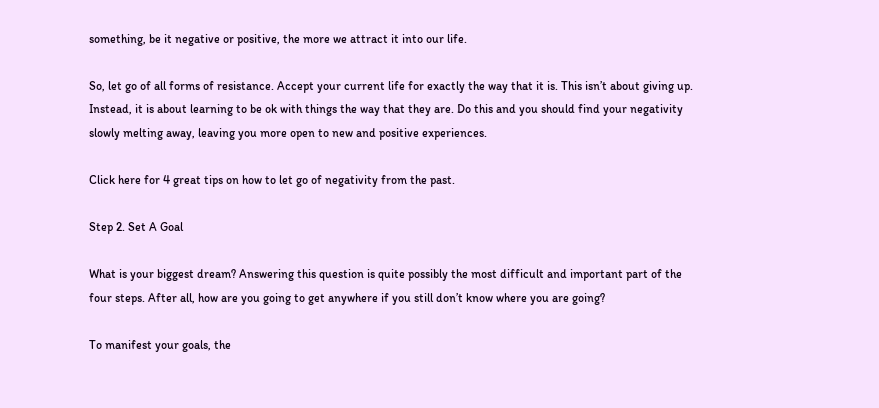something, be it negative or positive, the more we attract it into our life.

So, let go of all forms of resistance. Accept your current life for exactly the way that it is. This isn’t about giving up. Instead, it is about learning to be ok with things the way that they are. Do this and you should find your negativity slowly melting away, leaving you more open to new and positive experiences.

Click here for 4 great tips on how to let go of negativity from the past.

Step 2. Set A Goal

What is your biggest dream? Answering this question is quite possibly the most difficult and important part of the four steps. After all, how are you going to get anywhere if you still don’t know where you are going?

To manifest your goals, the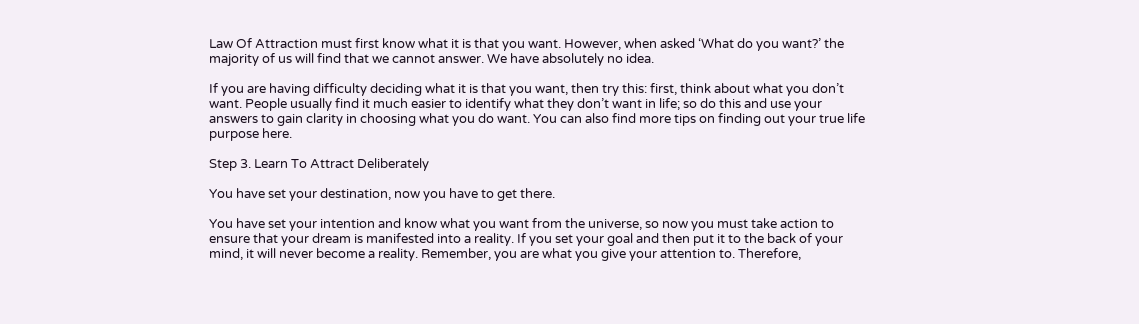Law Of Attraction must first know what it is that you want. However, when asked ‘What do you want?’ the majority of us will find that we cannot answer. We have absolutely no idea.

If you are having difficulty deciding what it is that you want, then try this: first, think about what you don’t want. People usually find it much easier to identify what they don’t want in life; so do this and use your answers to gain clarity in choosing what you do want. You can also find more tips on finding out your true life purpose here.

Step 3. Learn To Attract Deliberately

You have set your destination, now you have to get there.

You have set your intention and know what you want from the universe, so now you must take action to ensure that your dream is manifested into a reality. If you set your goal and then put it to the back of your mind, it will never become a reality. Remember, you are what you give your attention to. Therefore,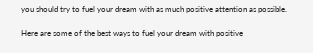you should try to fuel your dream with as much positive attention as possible.

Here are some of the best ways to fuel your dream with positive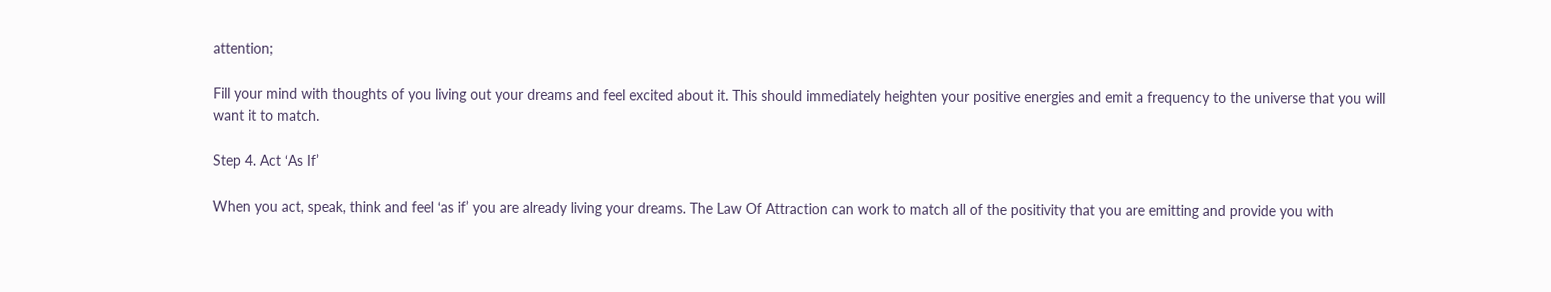attention;

Fill your mind with thoughts of you living out your dreams and feel excited about it. This should immediately heighten your positive energies and emit a frequency to the universe that you will want it to match.

Step 4. Act ‘As If’

When you act, speak, think and feel ‘as if’ you are already living your dreams. The Law Of Attraction can work to match all of the positivity that you are emitting and provide you with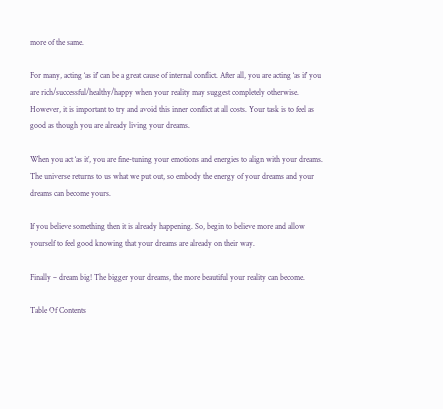more of the same.

For many, acting ‘as if’ can be a great cause of internal conflict. After all, you are acting ‘as if’ you are rich/successful/healthy/happy when your reality may suggest completely otherwise. However, it is important to try and avoid this inner conflict at all costs. Your task is to feel as good as though you are already living your dreams.

When you act ‘as it’, you are fine-tuning your emotions and energies to align with your dreams. The universe returns to us what we put out, so embody the energy of your dreams and your dreams can become yours.

If you believe something then it is already happening. So, begin to believe more and allow yourself to feel good knowing that your dreams are already on their way.

Finally – dream big! The bigger your dreams, the more beautiful your reality can become.

Table Of Contents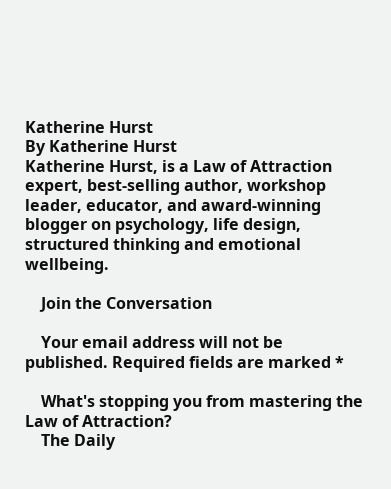Katherine Hurst
By Katherine Hurst
Katherine Hurst, is a Law of Attraction expert, best-selling author, workshop leader, educator, and award-winning blogger on psychology, life design, structured thinking and emotional wellbeing.

    Join the Conversation

    Your email address will not be published. Required fields are marked *

    What's stopping you from mastering the Law of Attraction?
    The Daily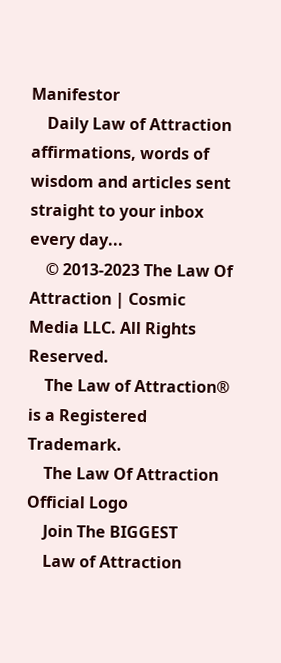Manifestor
    Daily Law of Attraction affirmations, words of wisdom and articles sent straight to your inbox every day...
    © 2013-2023 The Law Of Attraction | Cosmic Media LLC. All Rights Reserved.
    The Law of Attraction® is a Registered Trademark.
    The Law Of Attraction Official Logo
    Join The BIGGEST
    Law of Attraction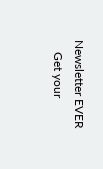Newsletter EVER
    Get your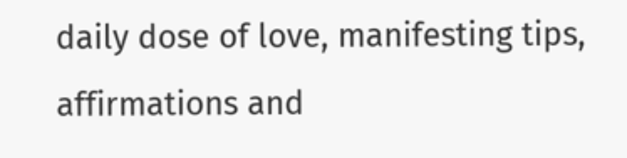daily dose of love, manifesting tips, affirmations and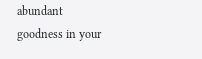abundant goodness in your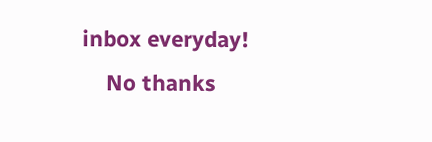inbox everyday!
    No thanks